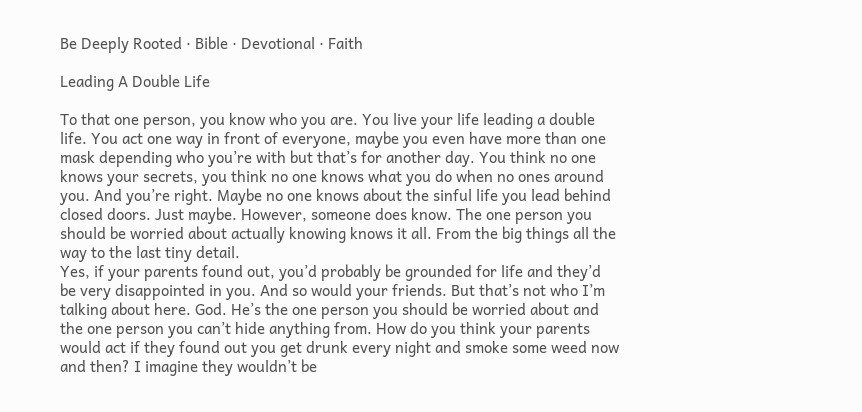Be Deeply Rooted · Bible · Devotional · Faith

Leading A Double Life

To that one person, you know who you are. You live your life leading a double life. You act one way in front of everyone, maybe you even have more than one mask depending who you’re with but that’s for another day. You think no one knows your secrets, you think no one knows what you do when no ones around you. And you’re right. Maybe no one knows about the sinful life you lead behind closed doors. Just maybe. However, someone does know. The one person you should be worried about actually knowing knows it all. From the big things all the way to the last tiny detail.
Yes, if your parents found out, you’d probably be grounded for life and they’d be very disappointed in you. And so would your friends. But that’s not who I’m talking about here. God. He’s the one person you should be worried about and the one person you can’t hide anything from. How do you think your parents would act if they found out you get drunk every night and smoke some weed now and then? I imagine they wouldn’t be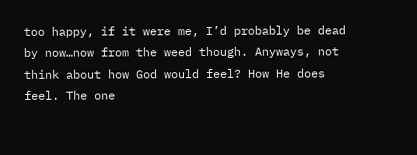too happy, if it were me, I’d probably be dead by now…now from the weed though. Anyways, not think about how God would feel? How He does feel. The one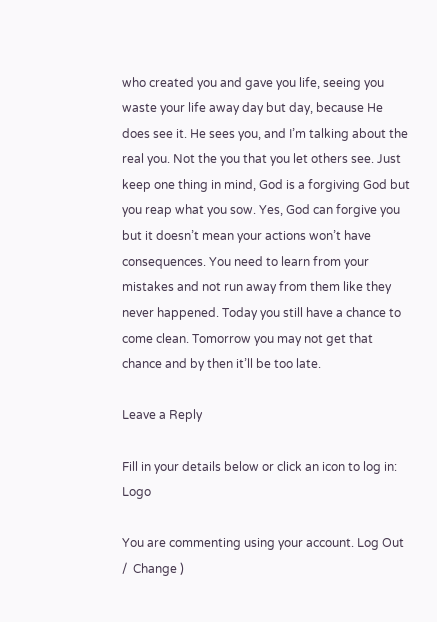who created you and gave you life, seeing you waste your life away day but day, because He does see it. He sees you, and I’m talking about the real you. Not the you that you let others see. Just keep one thing in mind, God is a forgiving God but you reap what you sow. Yes, God can forgive you but it doesn’t mean your actions won’t have consequences. You need to learn from your mistakes and not run away from them like they never happened. Today you still have a chance to come clean. Tomorrow you may not get that chance and by then it’ll be too late.

Leave a Reply

Fill in your details below or click an icon to log in: Logo

You are commenting using your account. Log Out /  Change )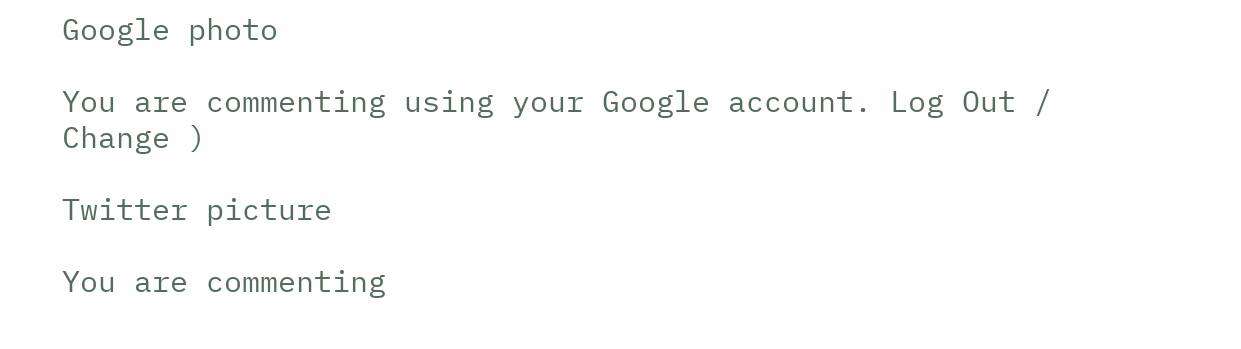Google photo

You are commenting using your Google account. Log Out /  Change )

Twitter picture

You are commenting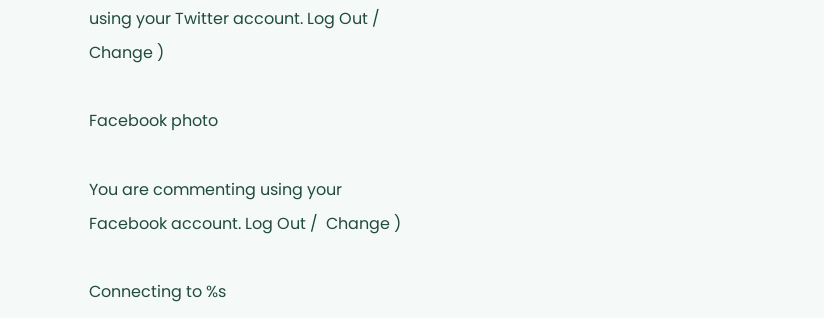using your Twitter account. Log Out /  Change )

Facebook photo

You are commenting using your Facebook account. Log Out /  Change )

Connecting to %s